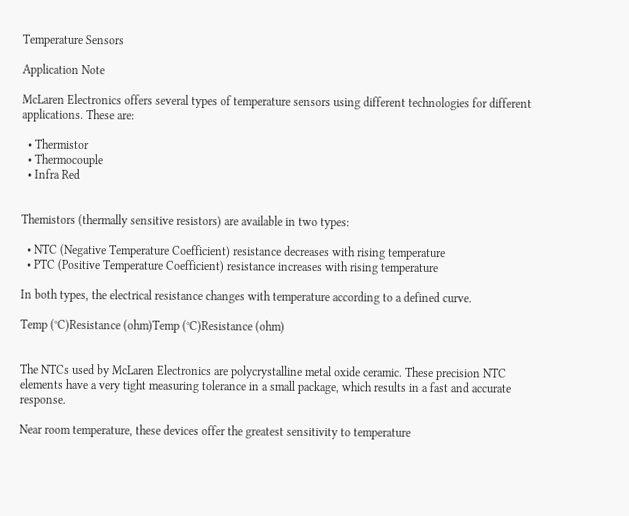Temperature Sensors

Application Note

McLaren Electronics offers several types of temperature sensors using different technologies for different applications. These are:

  • Thermistor
  • Thermocouple
  • Infra Red


Themistors (thermally sensitive resistors) are available in two types:

  • NTC (Negative Temperature Coefficient) resistance decreases with rising temperature
  • PTC (Positive Temperature Coefficient) resistance increases with rising temperature

In both types, the electrical resistance changes with temperature according to a defined curve.

Temp (°C)Resistance (ohm)Temp (°C)Resistance (ohm)


The NTCs used by McLaren Electronics are polycrystalline metal oxide ceramic. These precision NTC elements have a very tight measuring tolerance in a small package, which results in a fast and accurate response.

Near room temperature, these devices offer the greatest sensitivity to temperature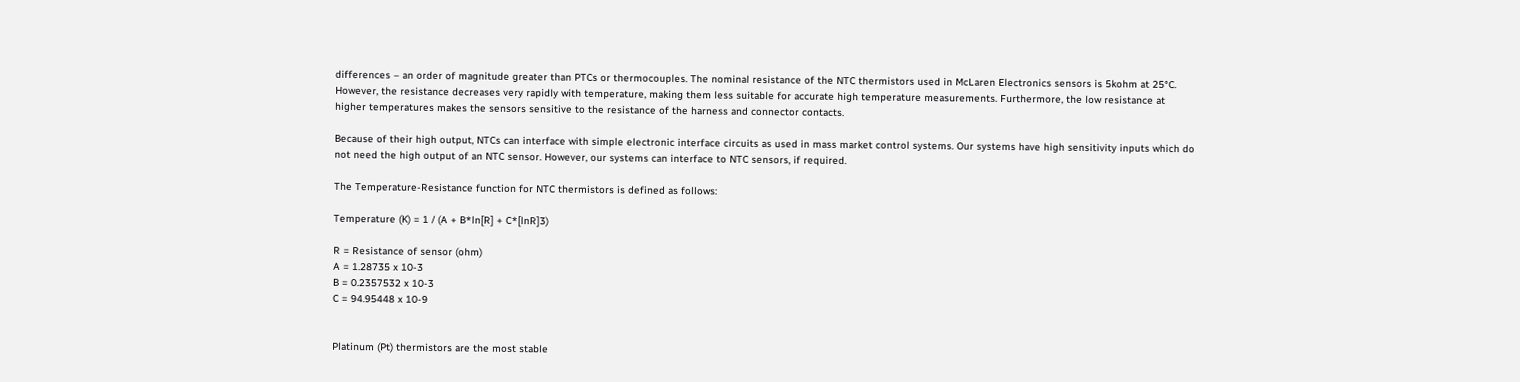differences – an order of magnitude greater than PTCs or thermocouples. The nominal resistance of the NTC thermistors used in McLaren Electronics sensors is 5kohm at 25°C. However, the resistance decreases very rapidly with temperature, making them less suitable for accurate high temperature measurements. Furthermore, the low resistance at higher temperatures makes the sensors sensitive to the resistance of the harness and connector contacts.

Because of their high output, NTCs can interface with simple electronic interface circuits as used in mass market control systems. Our systems have high sensitivity inputs which do not need the high output of an NTC sensor. However, our systems can interface to NTC sensors, if required.

The Temperature-Resistance function for NTC thermistors is defined as follows:

Temperature (K) = 1 / (A + B*ln[R] + C*[lnR]3)

R = Resistance of sensor (ohm)
A = 1.28735 x 10-3
B = 0.2357532 x 10-3
C = 94.95448 x 10-9


Platinum (Pt) thermistors are the most stable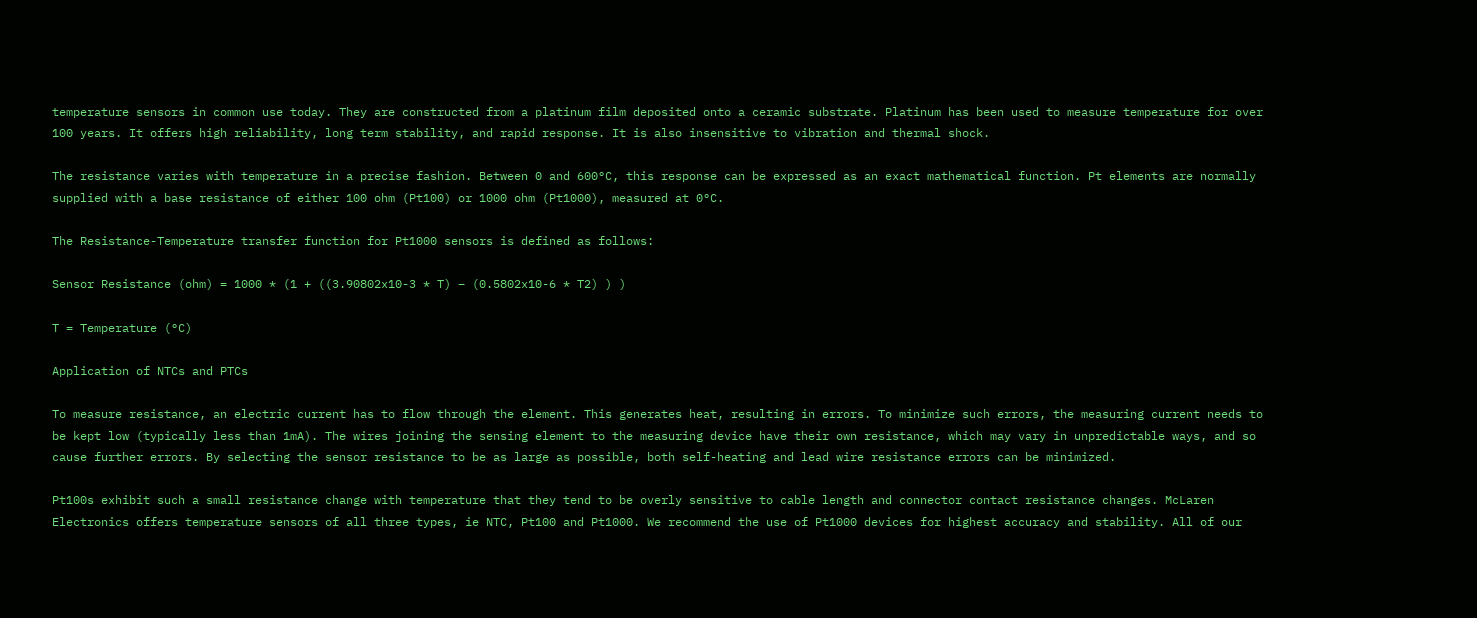temperature sensors in common use today. They are constructed from a platinum film deposited onto a ceramic substrate. Platinum has been used to measure temperature for over 100 years. It offers high reliability, long term stability, and rapid response. It is also insensitive to vibration and thermal shock.

The resistance varies with temperature in a precise fashion. Between 0 and 600°C, this response can be expressed as an exact mathematical function. Pt elements are normally supplied with a base resistance of either 100 ohm (Pt100) or 1000 ohm (Pt1000), measured at 0°C.

The Resistance-Temperature transfer function for Pt1000 sensors is defined as follows:

Sensor Resistance (ohm) = 1000 * (1 + ((3.90802x10-3 * T) – (0.5802x10-6 * T2) ) )

T = Temperature (°C)

Application of NTCs and PTCs

To measure resistance, an electric current has to flow through the element. This generates heat, resulting in errors. To minimize such errors, the measuring current needs to be kept low (typically less than 1mA). The wires joining the sensing element to the measuring device have their own resistance, which may vary in unpredictable ways, and so cause further errors. By selecting the sensor resistance to be as large as possible, both self-heating and lead wire resistance errors can be minimized.

Pt100s exhibit such a small resistance change with temperature that they tend to be overly sensitive to cable length and connector contact resistance changes. McLaren Electronics offers temperature sensors of all three types, ie NTC, Pt100 and Pt1000. We recommend the use of Pt1000 devices for highest accuracy and stability. All of our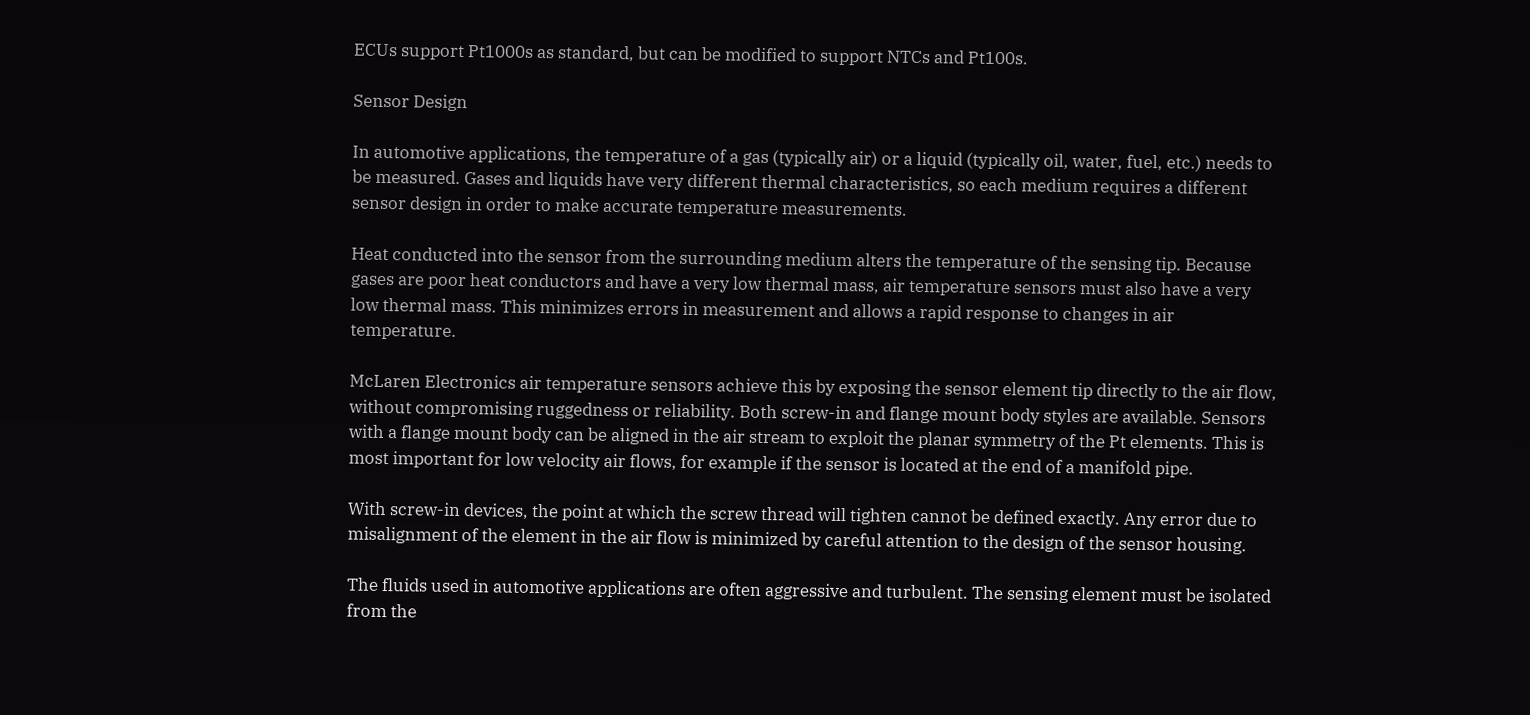ECUs support Pt1000s as standard, but can be modified to support NTCs and Pt100s.

Sensor Design

In automotive applications, the temperature of a gas (typically air) or a liquid (typically oil, water, fuel, etc.) needs to be measured. Gases and liquids have very different thermal characteristics, so each medium requires a different sensor design in order to make accurate temperature measurements.

Heat conducted into the sensor from the surrounding medium alters the temperature of the sensing tip. Because gases are poor heat conductors and have a very low thermal mass, air temperature sensors must also have a very low thermal mass. This minimizes errors in measurement and allows a rapid response to changes in air temperature.

McLaren Electronics air temperature sensors achieve this by exposing the sensor element tip directly to the air flow, without compromising ruggedness or reliability. Both screw-in and flange mount body styles are available. Sensors with a flange mount body can be aligned in the air stream to exploit the planar symmetry of the Pt elements. This is most important for low velocity air flows, for example if the sensor is located at the end of a manifold pipe.

With screw-in devices, the point at which the screw thread will tighten cannot be defined exactly. Any error due to misalignment of the element in the air flow is minimized by careful attention to the design of the sensor housing.

The fluids used in automotive applications are often aggressive and turbulent. The sensing element must be isolated from the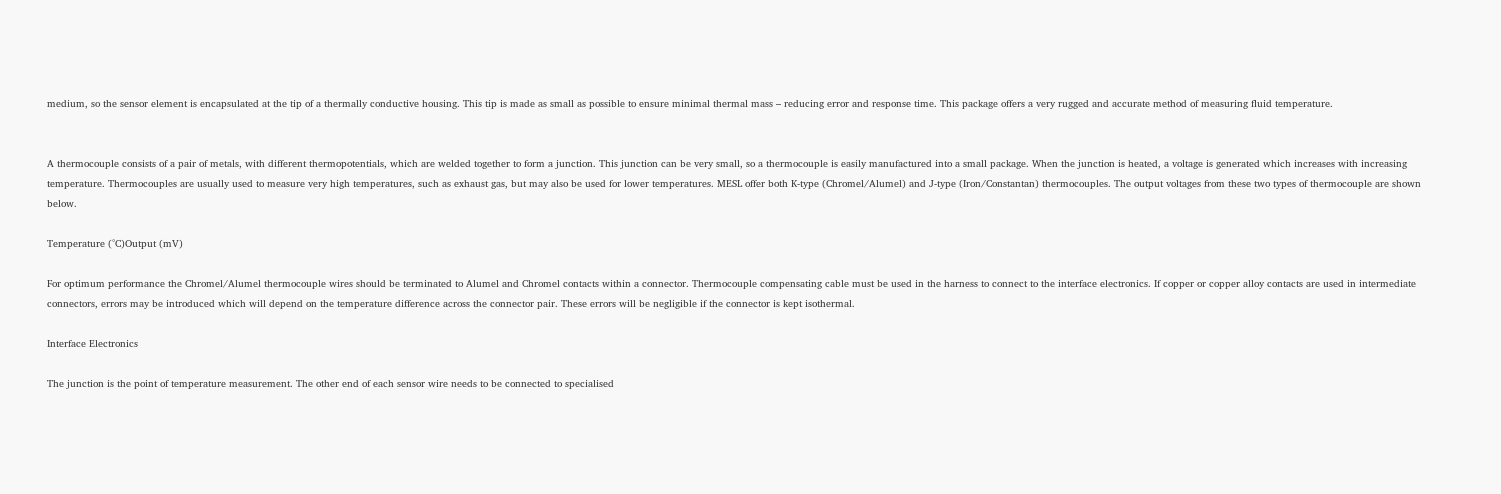medium, so the sensor element is encapsulated at the tip of a thermally conductive housing. This tip is made as small as possible to ensure minimal thermal mass – reducing error and response time. This package offers a very rugged and accurate method of measuring fluid temperature.


A thermocouple consists of a pair of metals, with different thermopotentials, which are welded together to form a junction. This junction can be very small, so a thermocouple is easily manufactured into a small package. When the junction is heated, a voltage is generated which increases with increasing temperature. Thermocouples are usually used to measure very high temperatures, such as exhaust gas, but may also be used for lower temperatures. MESL offer both K-type (Chromel/Alumel) and J-type (Iron/Constantan) thermocouples. The output voltages from these two types of thermocouple are shown below.

Temperature (°C)Output (mV)

For optimum performance the Chromel/Alumel thermocouple wires should be terminated to Alumel and Chromel contacts within a connector. Thermocouple compensating cable must be used in the harness to connect to the interface electronics. If copper or copper alloy contacts are used in intermediate connectors, errors may be introduced which will depend on the temperature difference across the connector pair. These errors will be negligible if the connector is kept isothermal.

Interface Electronics

The junction is the point of temperature measurement. The other end of each sensor wire needs to be connected to specialised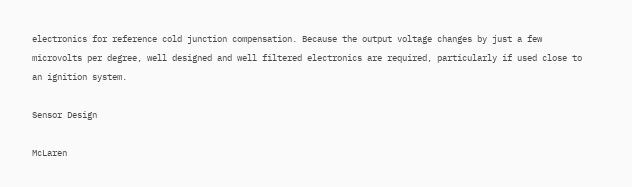electronics for reference cold junction compensation. Because the output voltage changes by just a few microvolts per degree, well designed and well filtered electronics are required, particularly if used close to an ignition system.

Sensor Design

McLaren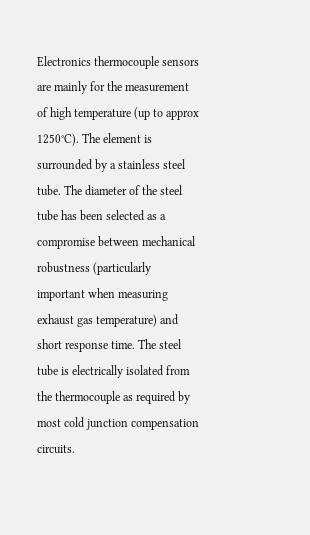Electronics thermocouple sensors are mainly for the measurement of high temperature (up to approx 1250°C). The element is surrounded by a stainless steel tube. The diameter of the steel tube has been selected as a compromise between mechanical robustness (particularly important when measuring exhaust gas temperature) and short response time. The steel tube is electrically isolated from the thermocouple as required by most cold junction compensation circuits.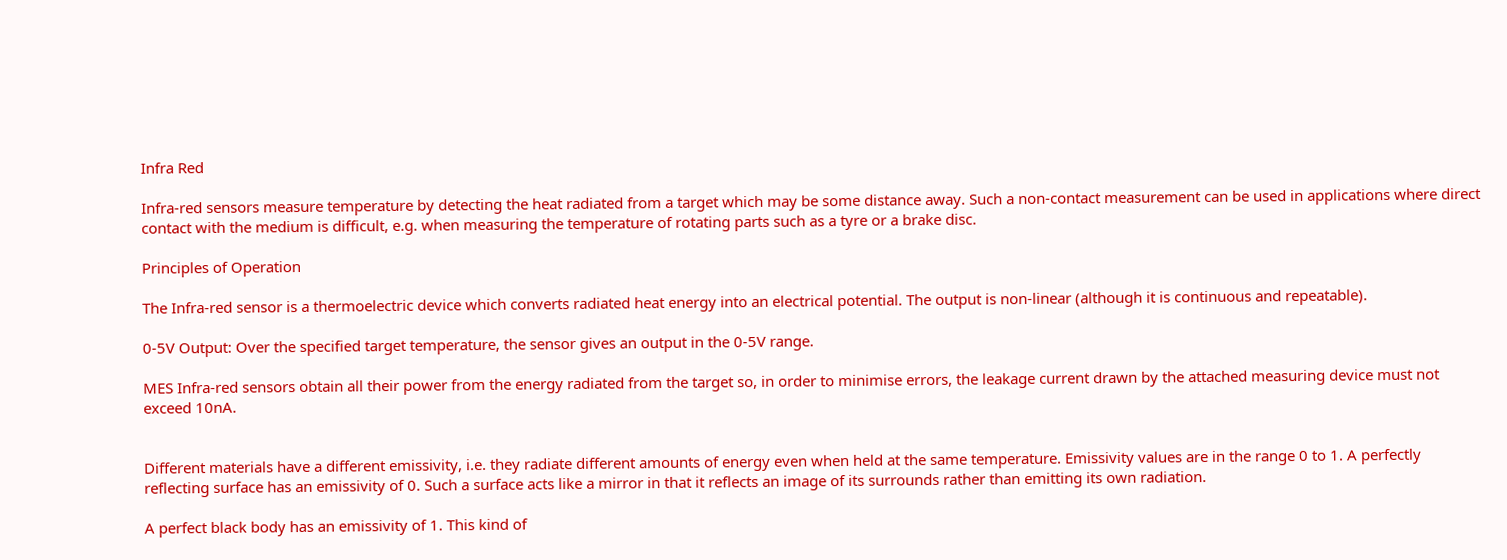Infra Red

Infra-red sensors measure temperature by detecting the heat radiated from a target which may be some distance away. Such a non-contact measurement can be used in applications where direct contact with the medium is difficult, e.g. when measuring the temperature of rotating parts such as a tyre or a brake disc.

Principles of Operation

The Infra-red sensor is a thermoelectric device which converts radiated heat energy into an electrical potential. The output is non-linear (although it is continuous and repeatable).

0-5V Output: Over the specified target temperature, the sensor gives an output in the 0-5V range.

MES Infra-red sensors obtain all their power from the energy radiated from the target so, in order to minimise errors, the leakage current drawn by the attached measuring device must not exceed 10nA.


Different materials have a different emissivity, i.e. they radiate different amounts of energy even when held at the same temperature. Emissivity values are in the range 0 to 1. A perfectly reflecting surface has an emissivity of 0. Such a surface acts like a mirror in that it reflects an image of its surrounds rather than emitting its own radiation.

A perfect black body has an emissivity of 1. This kind of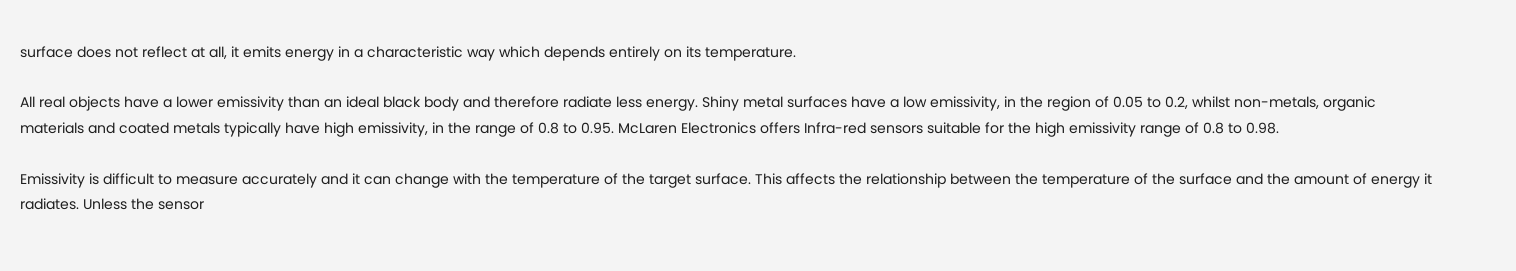surface does not reflect at all, it emits energy in a characteristic way which depends entirely on its temperature.

All real objects have a lower emissivity than an ideal black body and therefore radiate less energy. Shiny metal surfaces have a low emissivity, in the region of 0.05 to 0.2, whilst non-metals, organic materials and coated metals typically have high emissivity, in the range of 0.8 to 0.95. McLaren Electronics offers Infra-red sensors suitable for the high emissivity range of 0.8 to 0.98.

Emissivity is difficult to measure accurately and it can change with the temperature of the target surface. This affects the relationship between the temperature of the surface and the amount of energy it radiates. Unless the sensor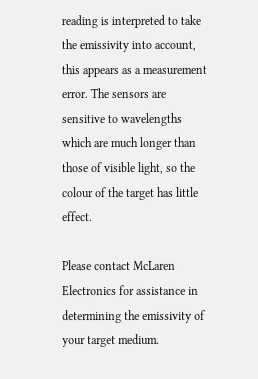reading is interpreted to take the emissivity into account, this appears as a measurement error. The sensors are sensitive to wavelengths which are much longer than those of visible light, so the colour of the target has little effect.

Please contact McLaren Electronics for assistance in determining the emissivity of your target medium.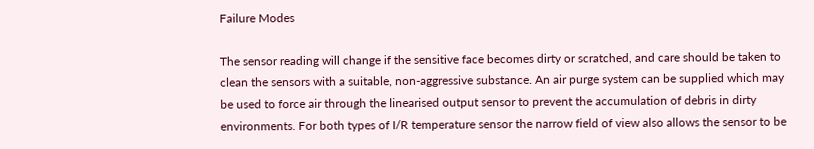Failure Modes

The sensor reading will change if the sensitive face becomes dirty or scratched, and care should be taken to clean the sensors with a suitable, non-aggressive substance. An air purge system can be supplied which may be used to force air through the linearised output sensor to prevent the accumulation of debris in dirty environments. For both types of I/R temperature sensor the narrow field of view also allows the sensor to be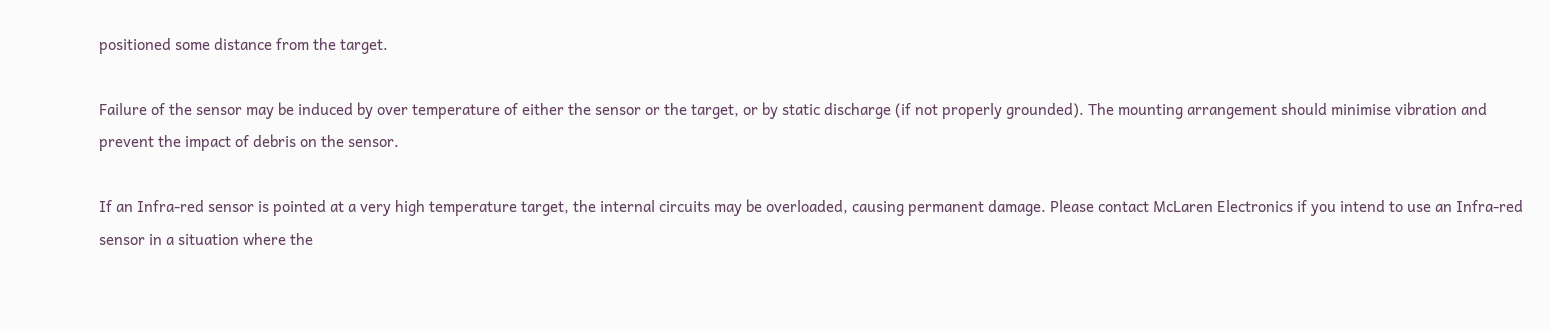positioned some distance from the target.

Failure of the sensor may be induced by over temperature of either the sensor or the target, or by static discharge (if not properly grounded). The mounting arrangement should minimise vibration and prevent the impact of debris on the sensor.

If an Infra-red sensor is pointed at a very high temperature target, the internal circuits may be overloaded, causing permanent damage. Please contact McLaren Electronics if you intend to use an Infra-red sensor in a situation where the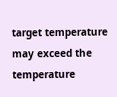target temperature may exceed the temperature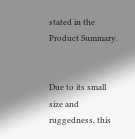stated in the Product Summary.


Due to its small size and ruggedness, this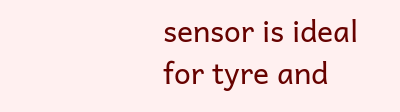sensor is ideal for tyre and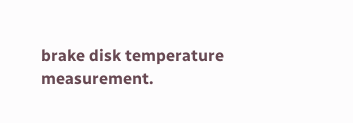brake disk temperature measurement.